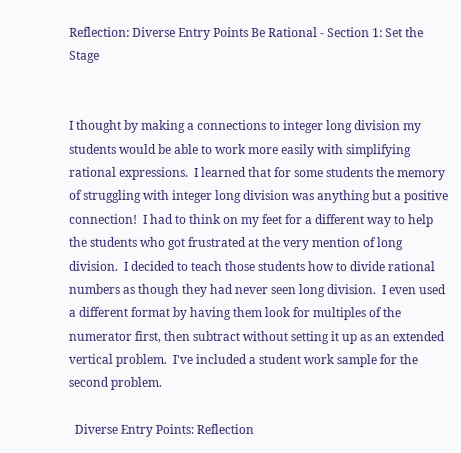Reflection: Diverse Entry Points Be Rational - Section 1: Set the Stage


I thought by making a connections to integer long division my students would be able to work more easily with simplifying rational expressions.  I learned that for some students the memory of struggling with integer long division was anything but a positive connection!  I had to think on my feet for a different way to help the students who got frustrated at the very mention of long division.  I decided to teach those students how to divide rational numbers as though they had never seen long division.  I even used a different format by having them look for multiples of the numerator first, then subtract without setting it up as an extended vertical problem.  I've included a student work sample for the second problem.

  Diverse Entry Points: Reflection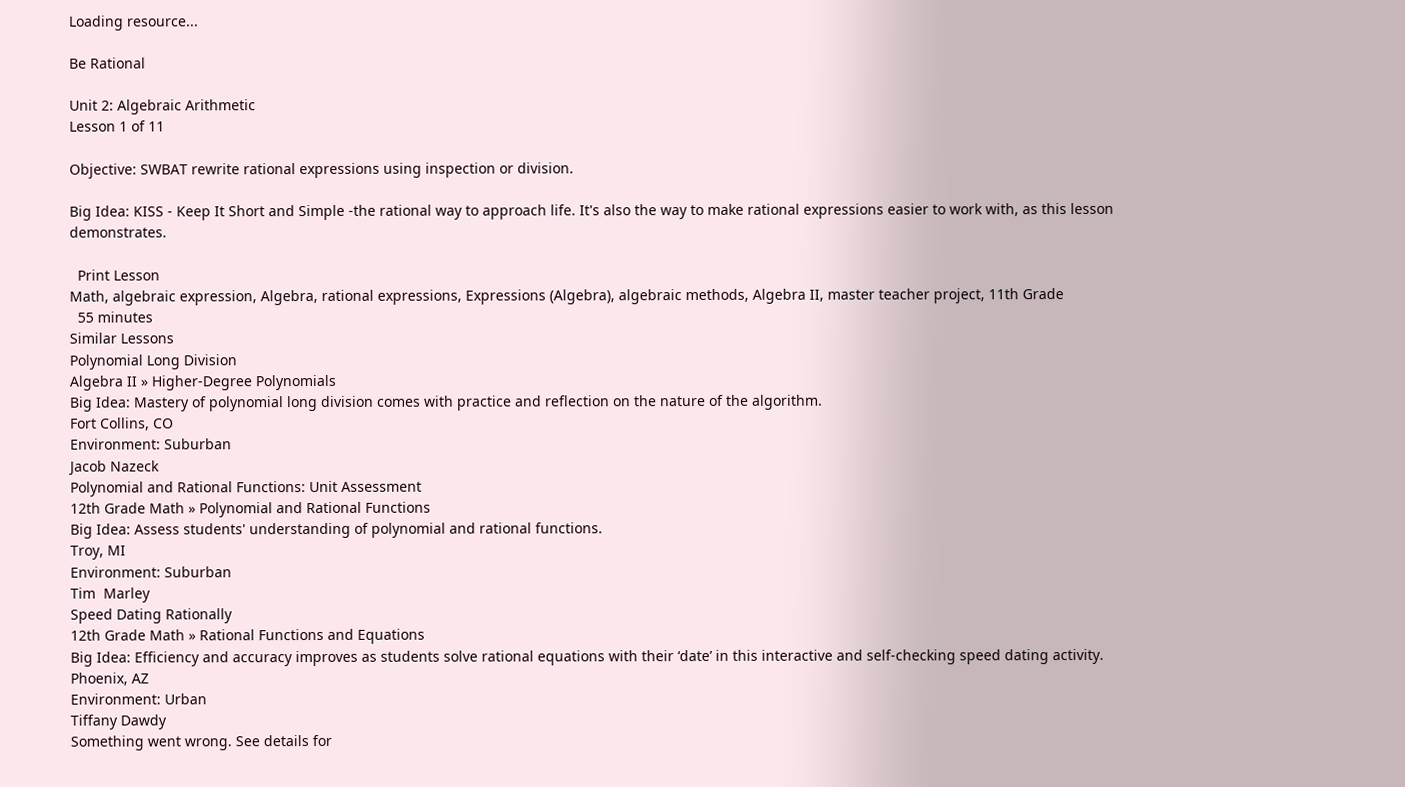Loading resource...

Be Rational

Unit 2: Algebraic Arithmetic
Lesson 1 of 11

Objective: SWBAT rewrite rational expressions using inspection or division.

Big Idea: KISS - Keep It Short and Simple -the rational way to approach life. It's also the way to make rational expressions easier to work with, as this lesson demonstrates.

  Print Lesson
Math, algebraic expression, Algebra, rational expressions, Expressions (Algebra), algebraic methods, Algebra II, master teacher project, 11th Grade
  55 minutes
Similar Lessons
Polynomial Long Division
Algebra II » Higher-Degree Polynomials
Big Idea: Mastery of polynomial long division comes with practice and reflection on the nature of the algorithm.
Fort Collins, CO
Environment: Suburban
Jacob Nazeck
Polynomial and Rational Functions: Unit Assessment
12th Grade Math » Polynomial and Rational Functions
Big Idea: Assess students' understanding of polynomial and rational functions.
Troy, MI
Environment: Suburban
Tim  Marley
Speed Dating Rationally
12th Grade Math » Rational Functions and Equations
Big Idea: Efficiency and accuracy improves as students solve rational equations with their ‘date’ in this interactive and self-checking speed dating activity.
Phoenix, AZ
Environment: Urban
Tiffany Dawdy
Something went wrong. See details for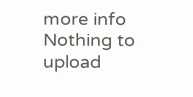more info
Nothing to upload